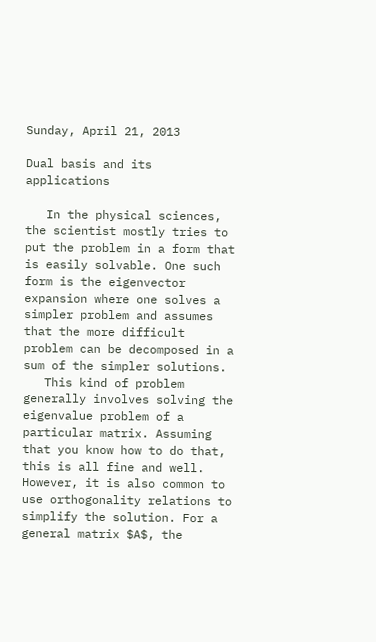Sunday, April 21, 2013

Dual basis and its applications

   In the physical sciences, the scientist mostly tries to put the problem in a form that is easily solvable. One such form is the eigenvector expansion where one solves a simpler problem and assumes that the more difficult problem can be decomposed in a sum of the simpler solutions.
   This kind of problem generally involves solving the eigenvalue problem of a particular matrix. Assuming that you know how to do that, this is all fine and well. However, it is also common to use orthogonality relations to simplify the solution. For a general matrix $A$, the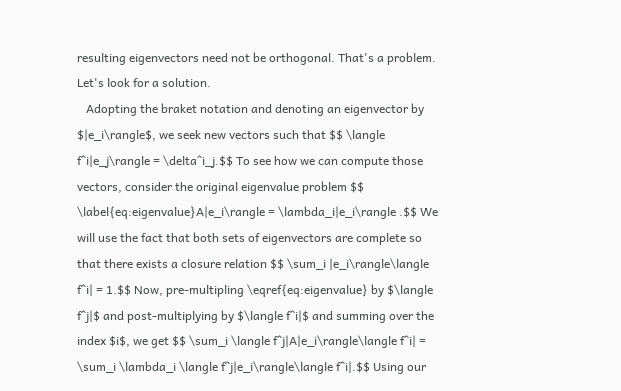resulting eigenvectors need not be orthogonal. That's a problem. Let's look for a solution.
   Adopting the braket notation and denoting an eigenvector by $|e_i\rangle$, we seek new vectors such that $$ \langle f^i|e_j\rangle = \delta^i_j.$$ To see how we can compute those vectors, consider the original eigenvalue problem $$ \label{eq:eigenvalue}A|e_i\rangle = \lambda_i|e_i\rangle .$$ We will use the fact that both sets of eigenvectors are complete so that there exists a closure relation $$ \sum_i |e_i\rangle\langle f^i| = 1.$$ Now, pre-multipling \eqref{eq:eigenvalue} by $\langle f^j|$ and post-multiplying by $\langle f^i|$ and summing over the index $i$, we get $$ \sum_i \langle f^j|A|e_i\rangle\langle f^i| = \sum_i \lambda_i \langle f^j|e_i\rangle\langle f^i|.$$ Using our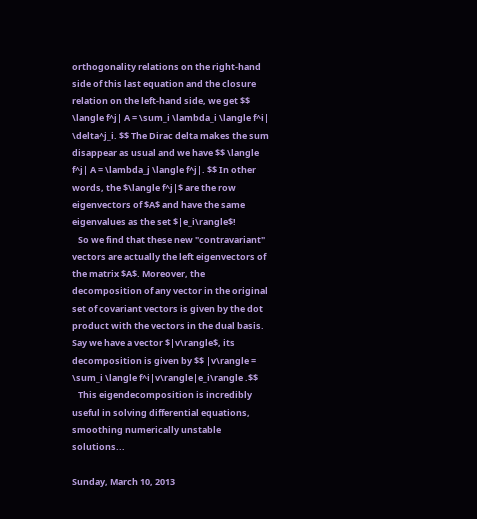orthogonality relations on the right-hand side of this last equation and the closure relation on the left-hand side, we get $$ \langle f^j| A = \sum_i \lambda_i \langle f^i| \delta^j_i. $$ The Dirac delta makes the sum disappear as usual and we have $$ \langle f^j| A = \lambda_j \langle f^j|. $$ In other words, the $\langle f^j|$ are the row eigenvectors of $A$ and have the same eigenvalues as the set $|e_i\rangle$!
   So we find that these new "contravariant" vectors are actually the left eigenvectors of the matrix $A$. Moreover, the decomposition of any vector in the original set of covariant vectors is given by the dot product with the vectors in the dual basis. Say we have a vector $|v\rangle$, its decomposition is given by $$ |v\rangle = \sum_i \langle f^i|v\rangle|e_i\rangle .$$
   This eigendecomposition is incredibly useful in solving differential equations, smoothing numerically unstable solutions...

Sunday, March 10, 2013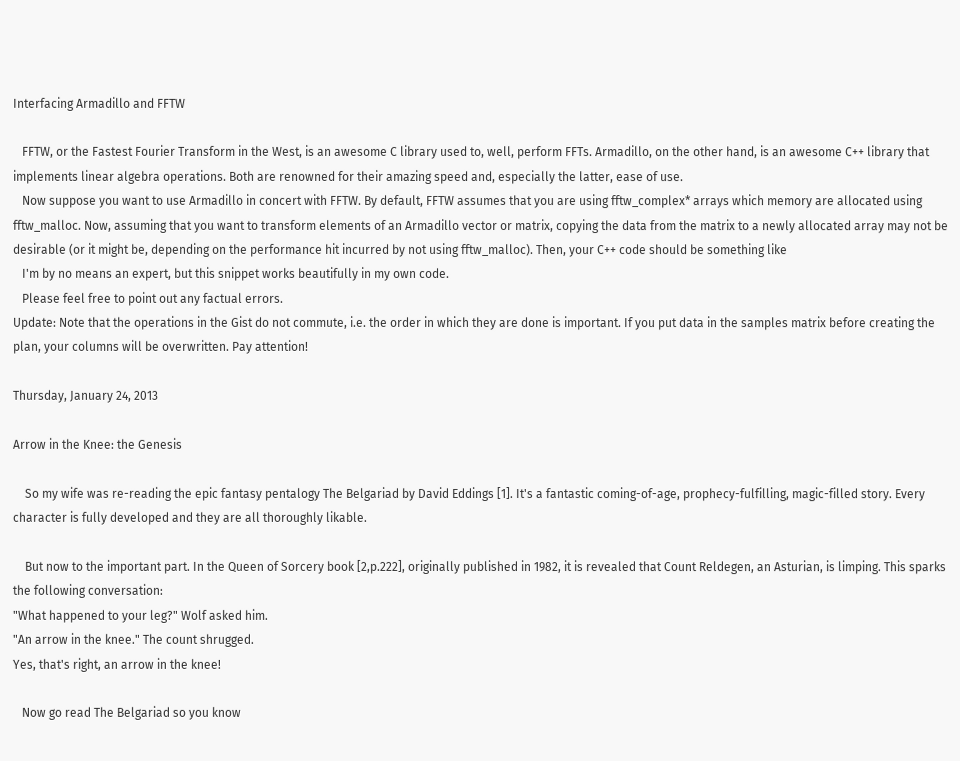Interfacing Armadillo and FFTW

   FFTW, or the Fastest Fourier Transform in the West, is an awesome C library used to, well, perform FFTs. Armadillo, on the other hand, is an awesome C++ library that implements linear algebra operations. Both are renowned for their amazing speed and, especially the latter, ease of use.
   Now suppose you want to use Armadillo in concert with FFTW. By default, FFTW assumes that you are using fftw_complex* arrays which memory are allocated using fftw_malloc. Now, assuming that you want to transform elements of an Armadillo vector or matrix, copying the data from the matrix to a newly allocated array may not be desirable (or it might be, depending on the performance hit incurred by not using fftw_malloc). Then, your C++ code should be something like
   I'm by no means an expert, but this snippet works beautifully in my own code.
   Please feel free to point out any factual errors.
Update: Note that the operations in the Gist do not commute, i.e. the order in which they are done is important. If you put data in the samples matrix before creating the plan, your columns will be overwritten. Pay attention!

Thursday, January 24, 2013

Arrow in the Knee: the Genesis

    So my wife was re-reading the epic fantasy pentalogy The Belgariad by David Eddings [1]. It's a fantastic coming-of-age, prophecy-fulfilling, magic-filled story. Every character is fully developed and they are all thoroughly likable.

    But now to the important part. In the Queen of Sorcery book [2,p.222], originally published in 1982, it is revealed that Count Reldegen, an Asturian, is limping. This sparks the following conversation:
"What happened to your leg?" Wolf asked him.
"An arrow in the knee." The count shrugged.
Yes, that's right, an arrow in the knee!

   Now go read The Belgariad so you know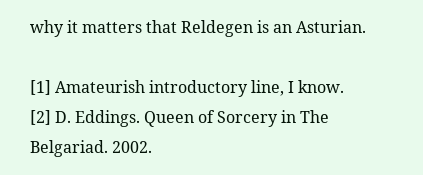why it matters that Reldegen is an Asturian.

[1] Amateurish introductory line, I know.
[2] D. Eddings. Queen of Sorcery in The Belgariad. 2002.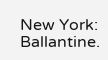New York: Ballantine.